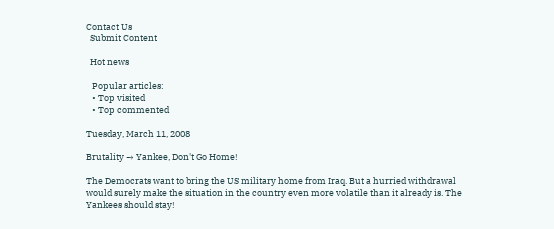Contact Us
  Submit Content

  Hot news

   Popular articles:
   • Top visited
   • Top commented

Tuesday, March 11, 2008

Brutality → Yankee, Don't Go Home!

The Democrats want to bring the US military home from Iraq. But a hurried withdrawal would surely make the situation in the country even more volatile than it already is. The Yankees should stay!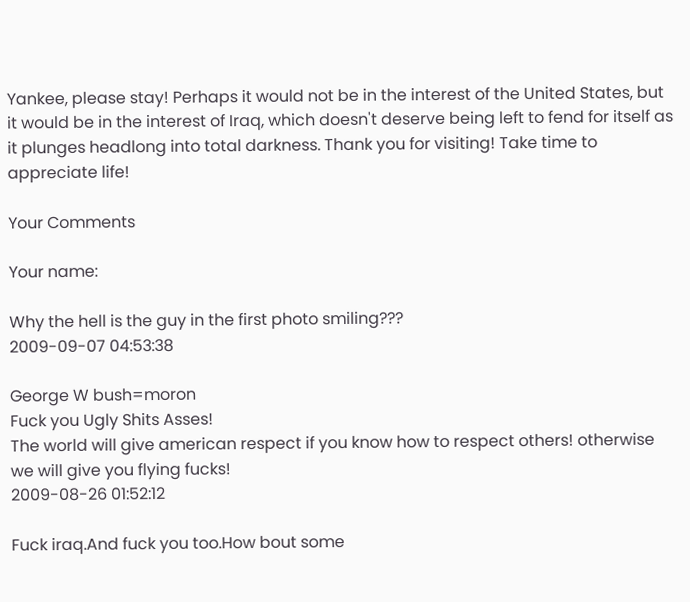Yankee, please stay! Perhaps it would not be in the interest of the United States, but it would be in the interest of Iraq, which doesn't deserve being left to fend for itself as it plunges headlong into total darkness. Thank you for visiting! Take time to appreciate life!

Your Comments

Your name:

Why the hell is the guy in the first photo smiling???
2009-09-07 04:53:38

George W bush=moron
Fuck you Ugly Shits Asses!
The world will give american respect if you know how to respect others! otherwise we will give you flying fucks!
2009-08-26 01:52:12

Fuck iraq.And fuck you too.How bout some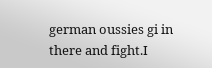german oussies gi in there and fight.I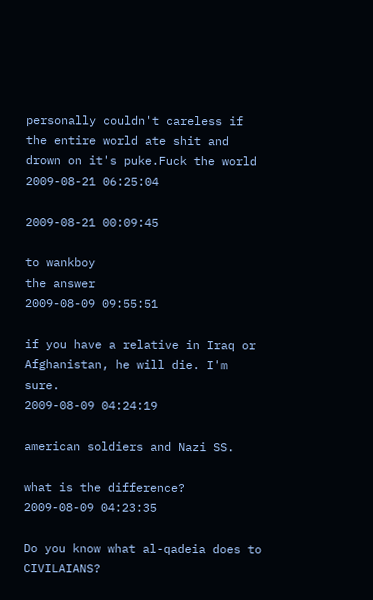personally couldn't careless if the entire world ate shit and drown on it's puke.Fuck the world
2009-08-21 06:25:04

2009-08-21 00:09:45

to wankboy
the answer
2009-08-09 09:55:51

if you have a relative in Iraq or Afghanistan, he will die. I'm sure.
2009-08-09 04:24:19

american soldiers and Nazi SS.

what is the difference?
2009-08-09 04:23:35

Do you know what al-qadeia does to CIVILAIANS?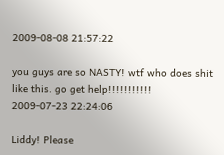2009-08-08 21:57:22

you guys are so NASTY! wtf who does shit like this. go get help!!!!!!!!!!!
2009-07-23 22:24:06

Liddy! Please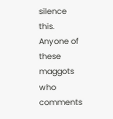silence this. Anyone of these maggots who comments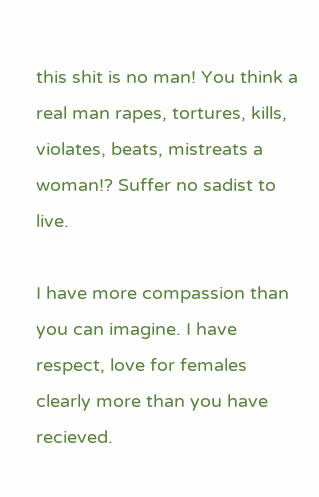this shit is no man! You think a real man rapes, tortures, kills, violates, beats, mistreats a woman!? Suffer no sadist to live.

I have more compassion than you can imagine. I have respect, love for females clearly more than you have recieved.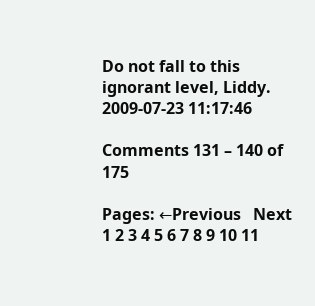Do not fall to this ignorant level, Liddy.
2009-07-23 11:17:46

Comments 131 – 140 of 175

Pages: ←Previous   Next
1 2 3 4 5 6 7 8 9 10 11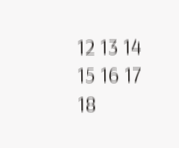12 13 14 15 16 17 18